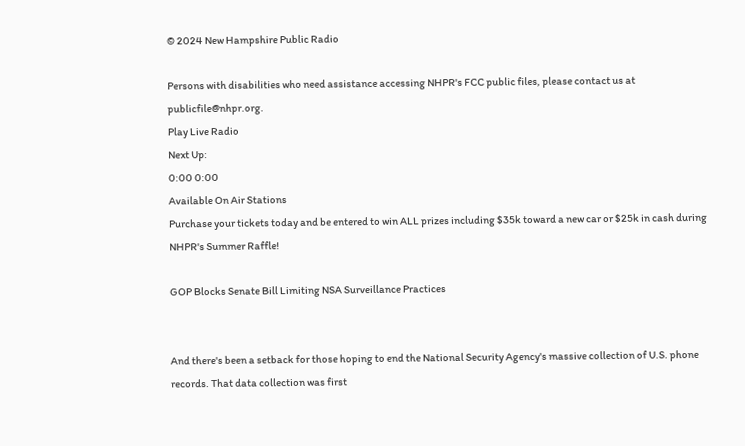© 2024 New Hampshire Public Radio

Persons with disabilities who need assistance accessing NHPR's FCC public files, please contact us at publicfile@nhpr.org.
Play Live Radio
Next Up:
0:00 0:00
Available On Air Stations
Purchase your tickets today and be entered to win ALL prizes including $35k toward a new car or $25k in cash during NHPR's Summer Raffle!

GOP Blocks Senate Bill Limiting NSA Surveillance Practices


And there's been a setback for those hoping to end the National Security Agency's massive collection of U.S. phone records. That data collection was first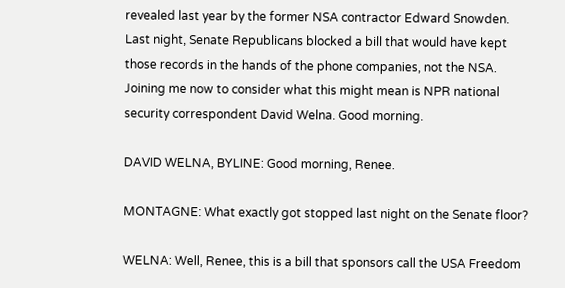revealed last year by the former NSA contractor Edward Snowden. Last night, Senate Republicans blocked a bill that would have kept those records in the hands of the phone companies, not the NSA. Joining me now to consider what this might mean is NPR national security correspondent David Welna. Good morning.

DAVID WELNA, BYLINE: Good morning, Renee.

MONTAGNE: What exactly got stopped last night on the Senate floor?

WELNA: Well, Renee, this is a bill that sponsors call the USA Freedom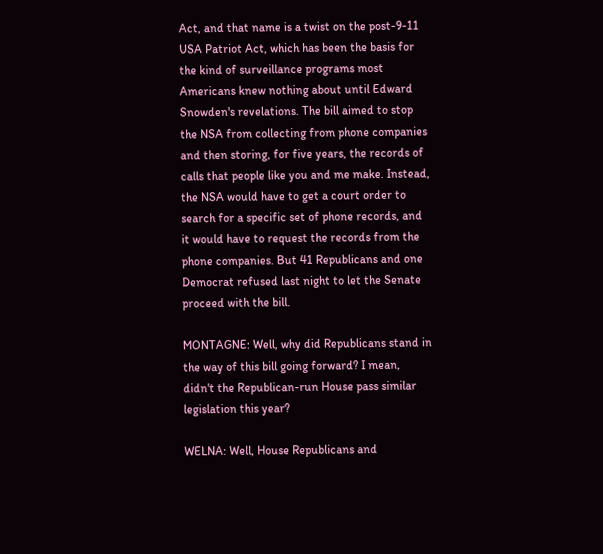Act, and that name is a twist on the post-9-11 USA Patriot Act, which has been the basis for the kind of surveillance programs most Americans knew nothing about until Edward Snowden's revelations. The bill aimed to stop the NSA from collecting from phone companies and then storing, for five years, the records of calls that people like you and me make. Instead, the NSA would have to get a court order to search for a specific set of phone records, and it would have to request the records from the phone companies. But 41 Republicans and one Democrat refused last night to let the Senate proceed with the bill.

MONTAGNE: Well, why did Republicans stand in the way of this bill going forward? I mean, didn't the Republican-run House pass similar legislation this year?

WELNA: Well, House Republicans and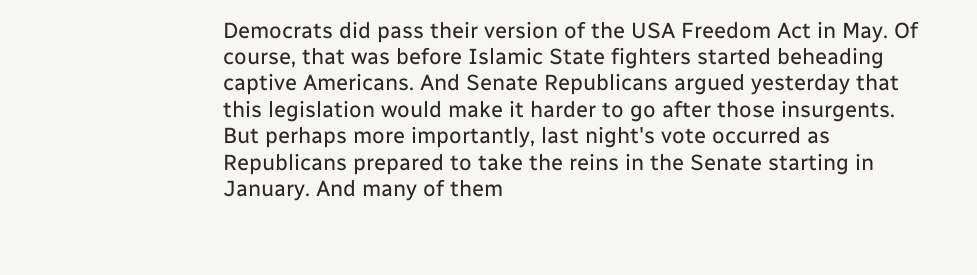Democrats did pass their version of the USA Freedom Act in May. Of course, that was before Islamic State fighters started beheading captive Americans. And Senate Republicans argued yesterday that this legislation would make it harder to go after those insurgents. But perhaps more importantly, last night's vote occurred as Republicans prepared to take the reins in the Senate starting in January. And many of them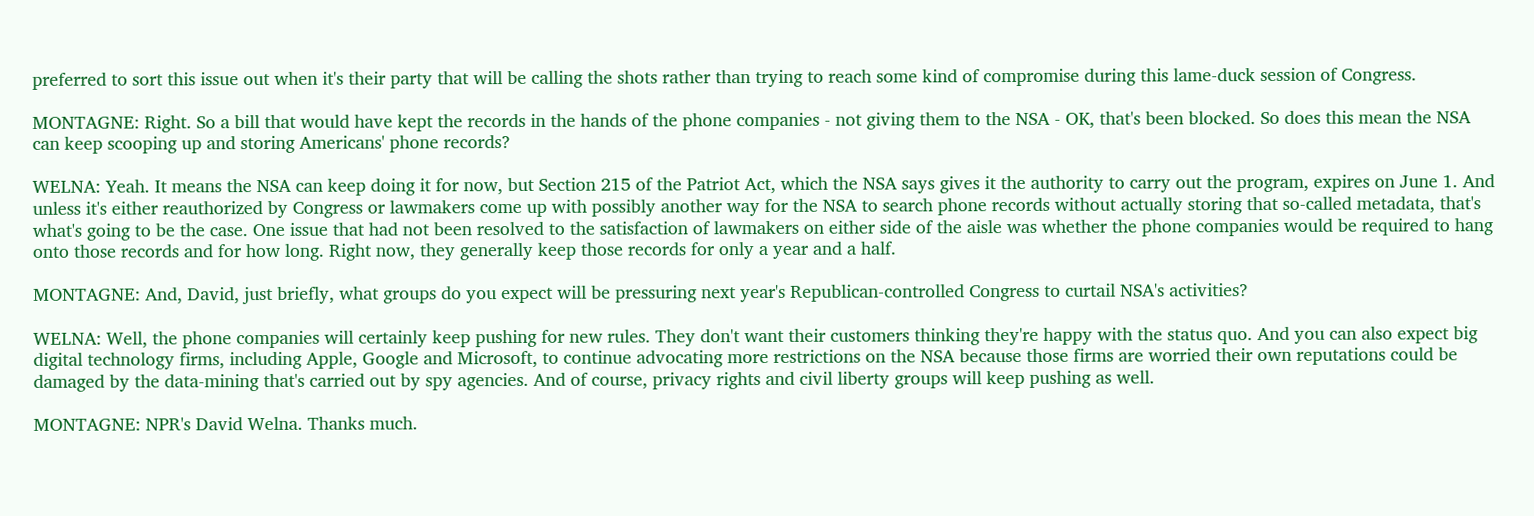preferred to sort this issue out when it's their party that will be calling the shots rather than trying to reach some kind of compromise during this lame-duck session of Congress.

MONTAGNE: Right. So a bill that would have kept the records in the hands of the phone companies - not giving them to the NSA - OK, that's been blocked. So does this mean the NSA can keep scooping up and storing Americans' phone records?

WELNA: Yeah. It means the NSA can keep doing it for now, but Section 215 of the Patriot Act, which the NSA says gives it the authority to carry out the program, expires on June 1. And unless it's either reauthorized by Congress or lawmakers come up with possibly another way for the NSA to search phone records without actually storing that so-called metadata, that's what's going to be the case. One issue that had not been resolved to the satisfaction of lawmakers on either side of the aisle was whether the phone companies would be required to hang onto those records and for how long. Right now, they generally keep those records for only a year and a half.

MONTAGNE: And, David, just briefly, what groups do you expect will be pressuring next year's Republican-controlled Congress to curtail NSA's activities?

WELNA: Well, the phone companies will certainly keep pushing for new rules. They don't want their customers thinking they're happy with the status quo. And you can also expect big digital technology firms, including Apple, Google and Microsoft, to continue advocating more restrictions on the NSA because those firms are worried their own reputations could be damaged by the data-mining that's carried out by spy agencies. And of course, privacy rights and civil liberty groups will keep pushing as well.

MONTAGNE: NPR's David Welna. Thanks much.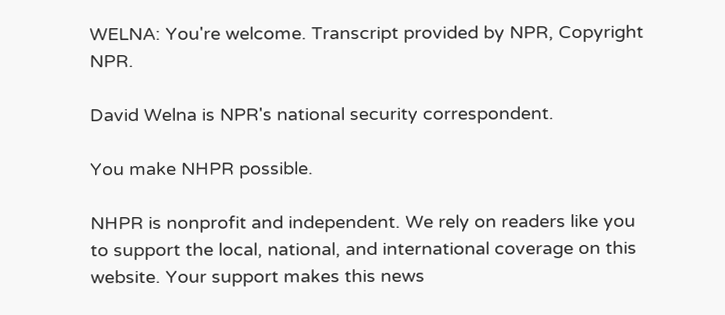WELNA: You're welcome. Transcript provided by NPR, Copyright NPR.

David Welna is NPR's national security correspondent.

You make NHPR possible.

NHPR is nonprofit and independent. We rely on readers like you to support the local, national, and international coverage on this website. Your support makes this news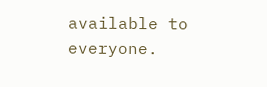available to everyone.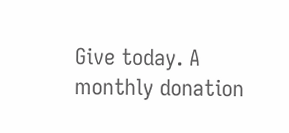Give today. A monthly donation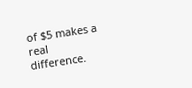of $5 makes a real difference.